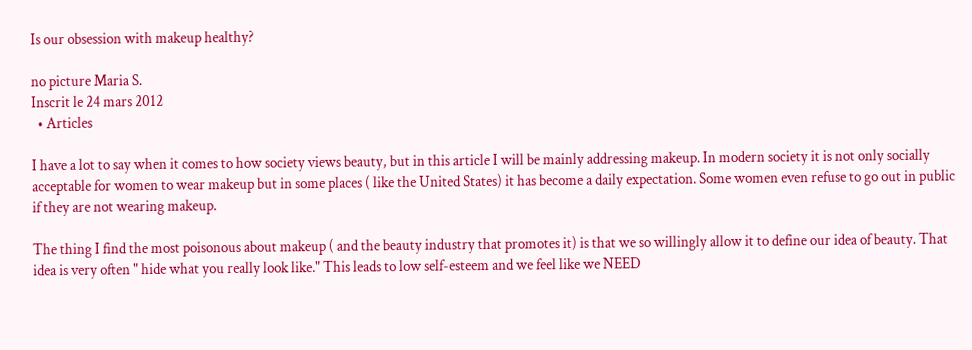Is our obsession with makeup healthy?

no picture Maria S.
Inscrit le 24 mars 2012
  • Articles

I have a lot to say when it comes to how society views beauty, but in this article I will be mainly addressing makeup. In modern society it is not only socially acceptable for women to wear makeup but in some places ( like the United States) it has become a daily expectation. Some women even refuse to go out in public if they are not wearing makeup.

The thing I find the most poisonous about makeup ( and the beauty industry that promotes it) is that we so willingly allow it to define our idea of beauty. That idea is very often " hide what you really look like." This leads to low self-esteem and we feel like we NEED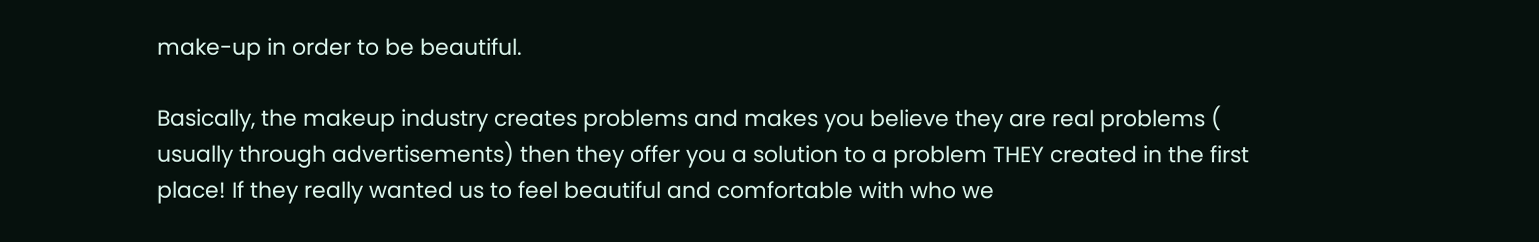make-up in order to be beautiful.

Basically, the makeup industry creates problems and makes you believe they are real problems ( usually through advertisements) then they offer you a solution to a problem THEY created in the first place! If they really wanted us to feel beautiful and comfortable with who we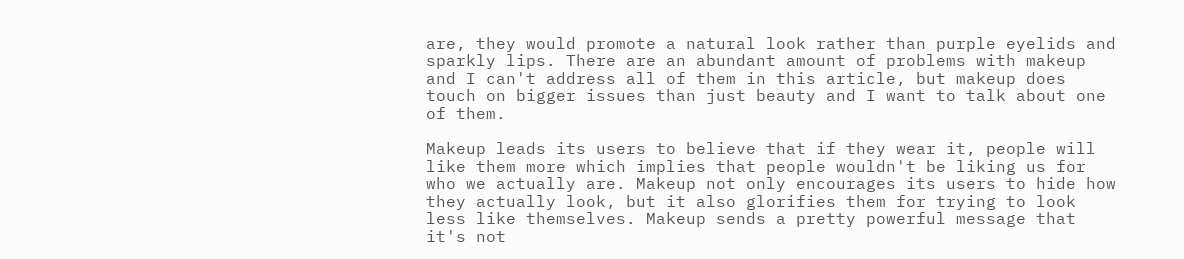are, they would promote a natural look rather than purple eyelids and sparkly lips. There are an abundant amount of problems with makeup and I can't address all of them in this article, but makeup does touch on bigger issues than just beauty and I want to talk about one of them.

Makeup leads its users to believe that if they wear it, people will like them more which implies that people wouldn't be liking us for who we actually are. Makeup not only encourages its users to hide how they actually look, but it also glorifies them for trying to look less like themselves. Makeup sends a pretty powerful message that it's not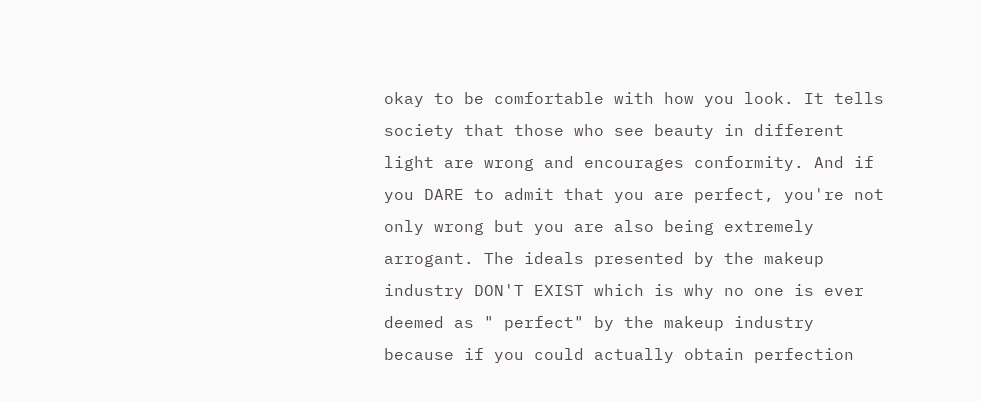okay to be comfortable with how you look. It tells society that those who see beauty in different light are wrong and encourages conformity. And if you DARE to admit that you are perfect, you're not only wrong but you are also being extremely arrogant. The ideals presented by the makeup industry DON'T EXIST which is why no one is ever deemed as " perfect" by the makeup industry because if you could actually obtain perfection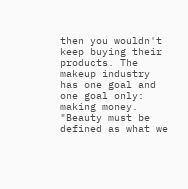then you wouldn't keep buying their products. The makeup industry has one goal and one goal only: making money. "Beauty must be defined as what we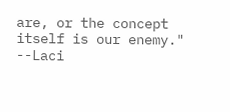are, or the concept itself is our enemy." --Laci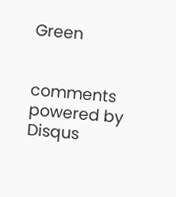Green


comments powered by Disqus